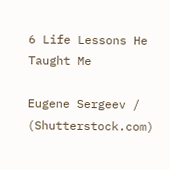6 Life Lessons He Taught Me

Eugene Sergeev / (Shutterstock.com)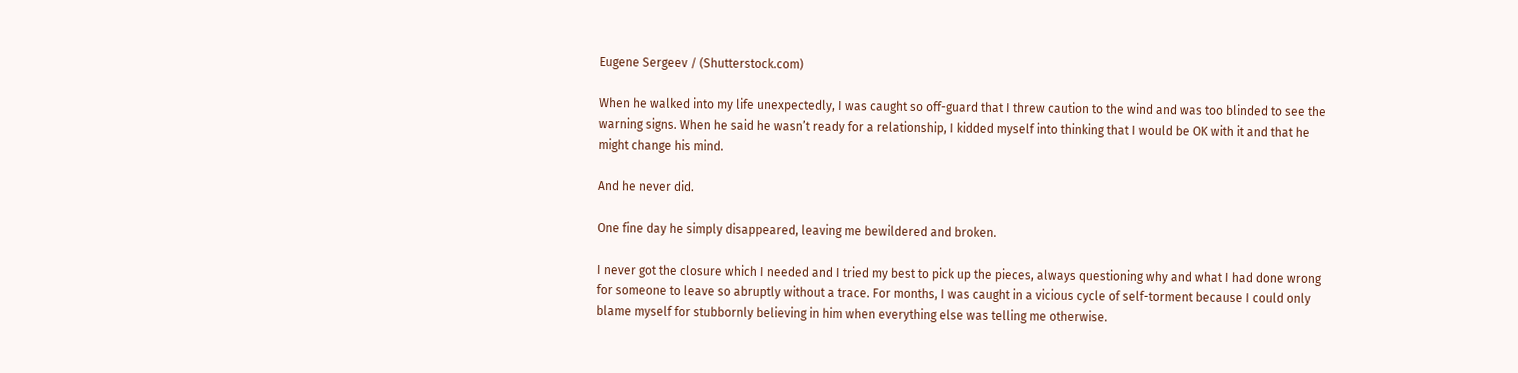Eugene Sergeev / (Shutterstock.com)

When he walked into my life unexpectedly, I was caught so off-guard that I threw caution to the wind and was too blinded to see the warning signs. When he said he wasn’t ready for a relationship, I kidded myself into thinking that I would be OK with it and that he might change his mind.

And he never did.

One fine day he simply disappeared, leaving me bewildered and broken.

I never got the closure which I needed and I tried my best to pick up the pieces, always questioning why and what I had done wrong for someone to leave so abruptly without a trace. For months, I was caught in a vicious cycle of self-torment because I could only blame myself for stubbornly believing in him when everything else was telling me otherwise.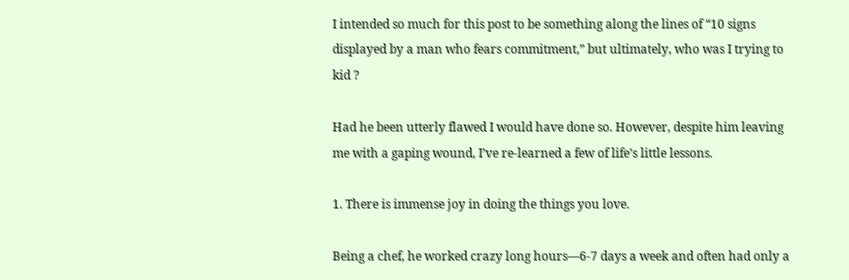I intended so much for this post to be something along the lines of “10 signs displayed by a man who fears commitment,” but ultimately, who was I trying to kid ?

Had he been utterly flawed I would have done so. However, despite him leaving me with a gaping wound, I’ve re-learned a few of life’s little lessons.

1. There is immense joy in doing the things you love.

Being a chef, he worked crazy long hours—6-7 days a week and often had only a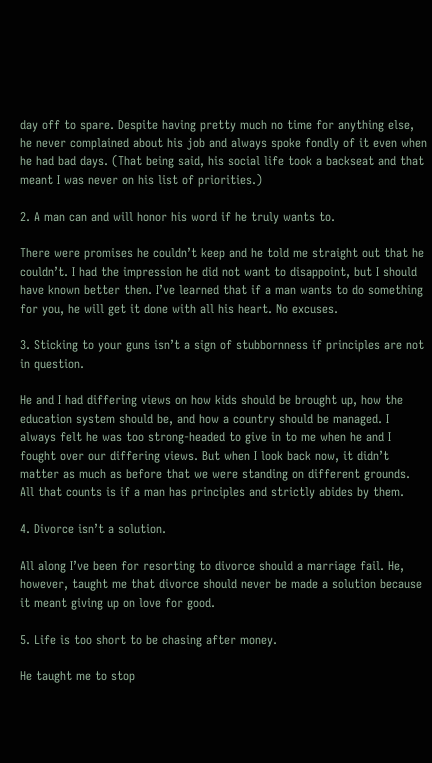day off to spare. Despite having pretty much no time for anything else, he never complained about his job and always spoke fondly of it even when he had bad days. (That being said, his social life took a backseat and that meant I was never on his list of priorities.)

2. A man can and will honor his word if he truly wants to.

There were promises he couldn’t keep and he told me straight out that he couldn’t. I had the impression he did not want to disappoint, but I should have known better then. I’ve learned that if a man wants to do something for you, he will get it done with all his heart. No excuses.

3. Sticking to your guns isn’t a sign of stubbornness if principles are not in question.

He and I had differing views on how kids should be brought up, how the education system should be, and how a country should be managed. I always felt he was too strong-headed to give in to me when he and I fought over our differing views. But when I look back now, it didn’t matter as much as before that we were standing on different grounds. All that counts is if a man has principles and strictly abides by them.

4. Divorce isn’t a solution.

All along I’ve been for resorting to divorce should a marriage fail. He, however, taught me that divorce should never be made a solution because it meant giving up on love for good.

5. Life is too short to be chasing after money.

He taught me to stop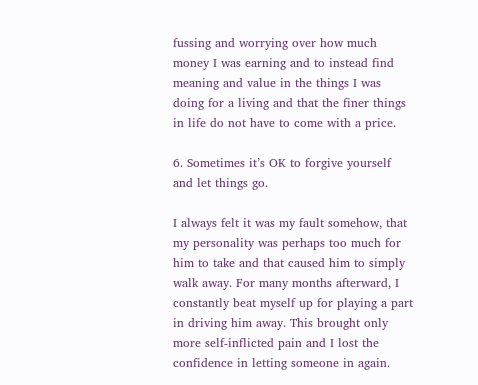fussing and worrying over how much money I was earning and to instead find meaning and value in the things I was doing for a living and that the finer things in life do not have to come with a price.

6. Sometimes it’s OK to forgive yourself and let things go.

I always felt it was my fault somehow, that my personality was perhaps too much for him to take and that caused him to simply walk away. For many months afterward, I constantly beat myself up for playing a part in driving him away. This brought only more self-inflicted pain and I lost the confidence in letting someone in again.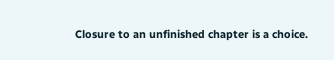Closure to an unfinished chapter is a choice.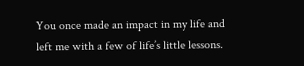You once made an impact in my life and left me with a few of life’s little lessons.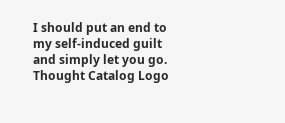I should put an end to my self-induced guilt and simply let you go. Thought Catalog Logo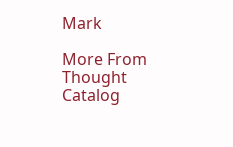Mark

More From Thought Catalog